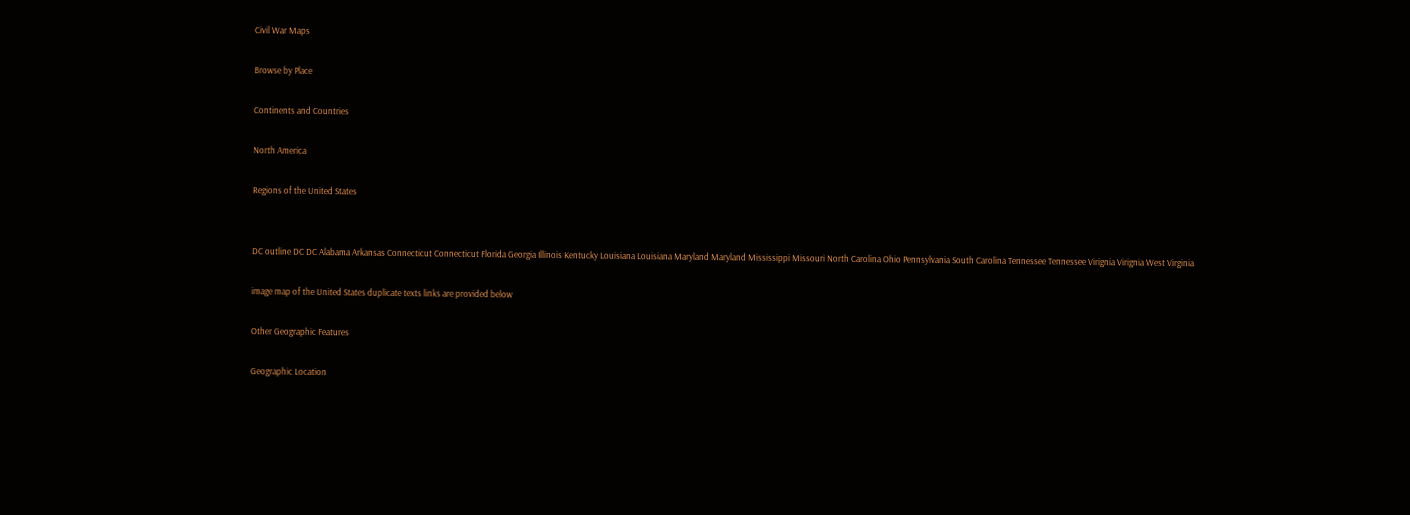Civil War Maps

Browse by Place

Continents and Countries

North America

Regions of the United States


DC outline DC DC Alabama Arkansas Connecticut Connecticut Florida Georgia Illinois Kentucky Louisiana Louisiana Maryland Maryland Mississippi Missouri North Carolina Ohio Pennsylvania South Carolina Tennessee Tennessee Virignia Virignia West Virginia

image map of the United States duplicate texts links are provided below

Other Geographic Features

Geographic Location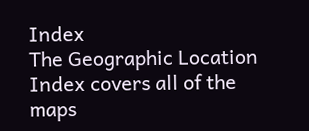Index
The Geographic Location Index covers all of the maps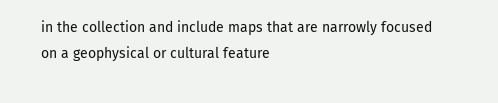in the collection and include maps that are narrowly focused on a geophysical or cultural feature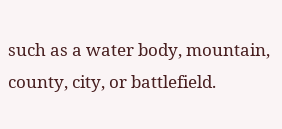such as a water body, mountain, county, city, or battlefield.